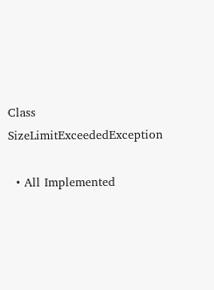Class SizeLimitExceededException

  • All Implemented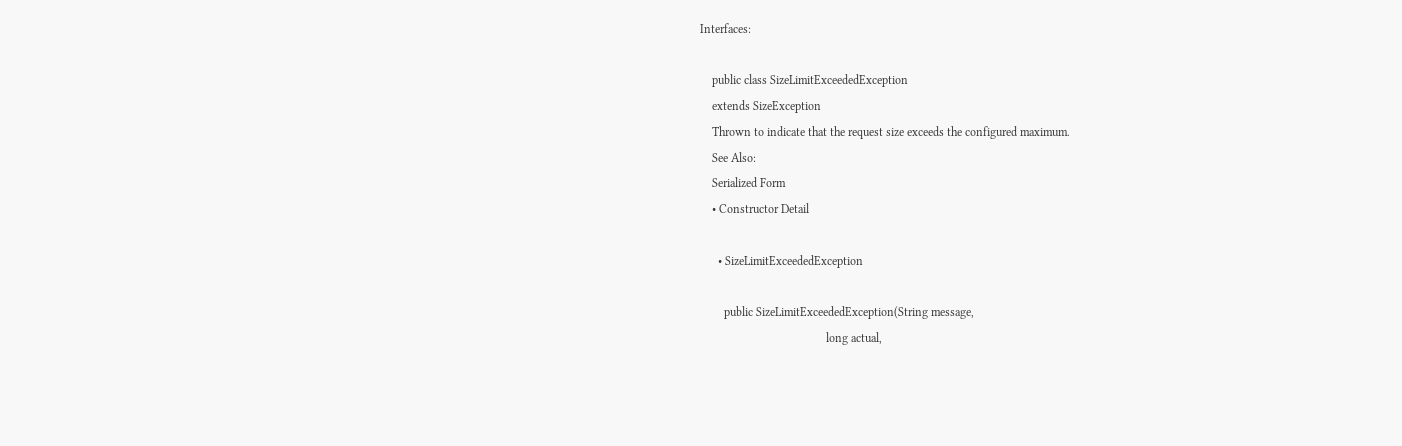Interfaces:

    public class SizeLimitExceededException
    extends SizeException
    Thrown to indicate that the request size exceeds the configured maximum.
    See Also:
    Serialized Form
    • Constructor Detail

      • SizeLimitExceededException

        public SizeLimitExceededException(String message,
                                          long actual,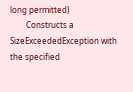long permitted)
        Constructs a SizeExceededException with the specified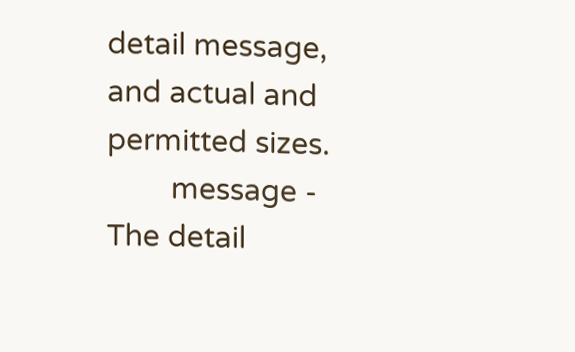detail message, and actual and permitted sizes.
        message - The detail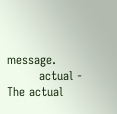message.
        actual - The actual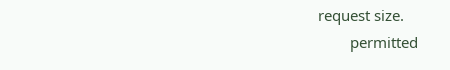request size.
        permitted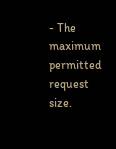- The maximum permitted request size.